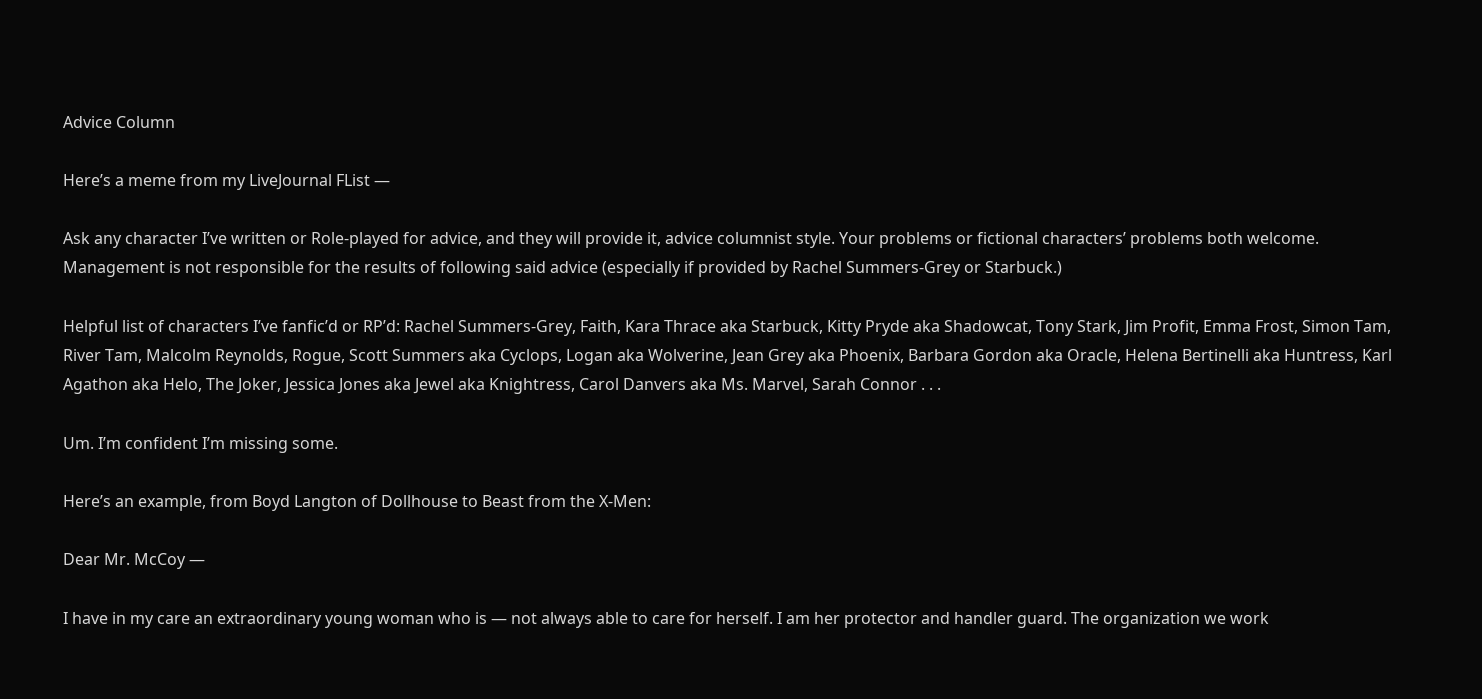Advice Column

Here’s a meme from my LiveJournal FList —

Ask any character I’ve written or Role-played for advice, and they will provide it, advice columnist style. Your problems or fictional characters’ problems both welcome. Management is not responsible for the results of following said advice (especially if provided by Rachel Summers-Grey or Starbuck.)

Helpful list of characters I’ve fanfic’d or RP’d: Rachel Summers-Grey, Faith, Kara Thrace aka Starbuck, Kitty Pryde aka Shadowcat, Tony Stark, Jim Profit, Emma Frost, Simon Tam, River Tam, Malcolm Reynolds, Rogue, Scott Summers aka Cyclops, Logan aka Wolverine, Jean Grey aka Phoenix, Barbara Gordon aka Oracle, Helena Bertinelli aka Huntress, Karl Agathon aka Helo, The Joker, Jessica Jones aka Jewel aka Knightress, Carol Danvers aka Ms. Marvel, Sarah Connor . . .

Um. I’m confident I’m missing some.

Here’s an example, from Boyd Langton of Dollhouse to Beast from the X-Men:

Dear Mr. McCoy —

I have in my care an extraordinary young woman who is — not always able to care for herself. I am her protector and handler guard. The organization we work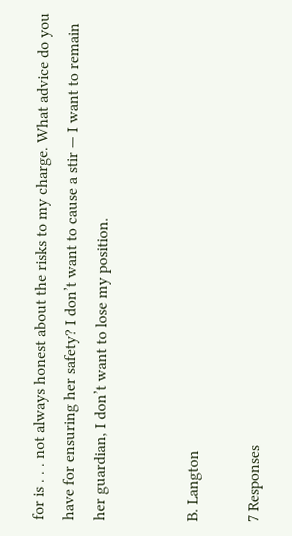for is . . . not always honest about the risks to my charge. What advice do you have for ensuring her safety? I don’t want to cause a stir — I want to remain her guardian, I don’t want to lose my position.


B. Langton

7 Responses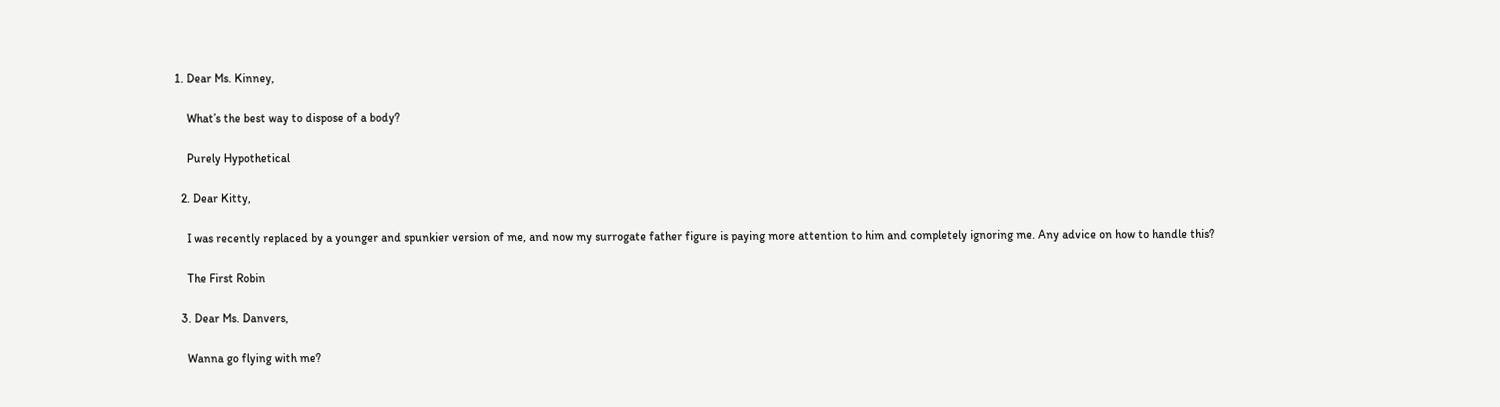1. Dear Ms. Kinney,

    What’s the best way to dispose of a body?

    Purely Hypothetical

  2. Dear Kitty,

    I was recently replaced by a younger and spunkier version of me, and now my surrogate father figure is paying more attention to him and completely ignoring me. Any advice on how to handle this?

    The First Robin

  3. Dear Ms. Danvers,

    Wanna go flying with me?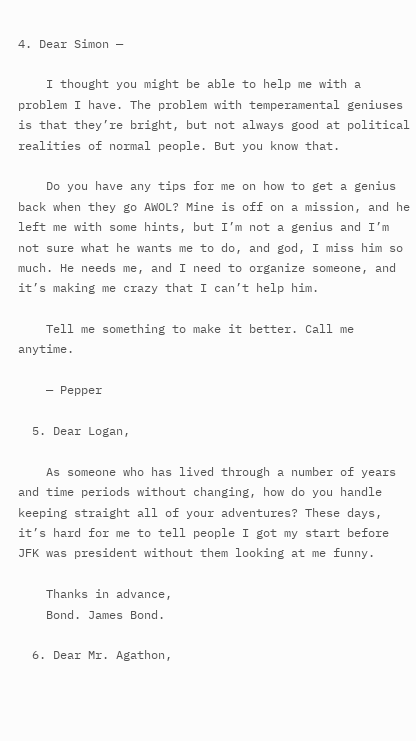4. Dear Simon —

    I thought you might be able to help me with a problem I have. The problem with temperamental geniuses is that they’re bright, but not always good at political realities of normal people. But you know that.

    Do you have any tips for me on how to get a genius back when they go AWOL? Mine is off on a mission, and he left me with some hints, but I’m not a genius and I’m not sure what he wants me to do, and god, I miss him so much. He needs me, and I need to organize someone, and it’s making me crazy that I can’t help him.

    Tell me something to make it better. Call me anytime.

    — Pepper

  5. Dear Logan,

    As someone who has lived through a number of years and time periods without changing, how do you handle keeping straight all of your adventures? These days, it’s hard for me to tell people I got my start before JFK was president without them looking at me funny.

    Thanks in advance,
    Bond. James Bond.

  6. Dear Mr. Agathon,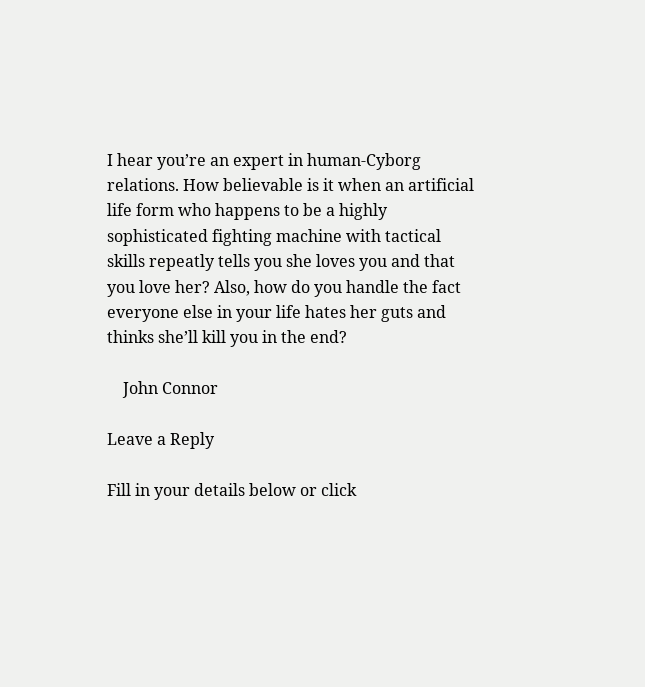I hear you’re an expert in human-Cyborg relations. How believable is it when an artificial life form who happens to be a highly sophisticated fighting machine with tactical skills repeatly tells you she loves you and that you love her? Also, how do you handle the fact everyone else in your life hates her guts and thinks she’ll kill you in the end?

    John Connor

Leave a Reply

Fill in your details below or click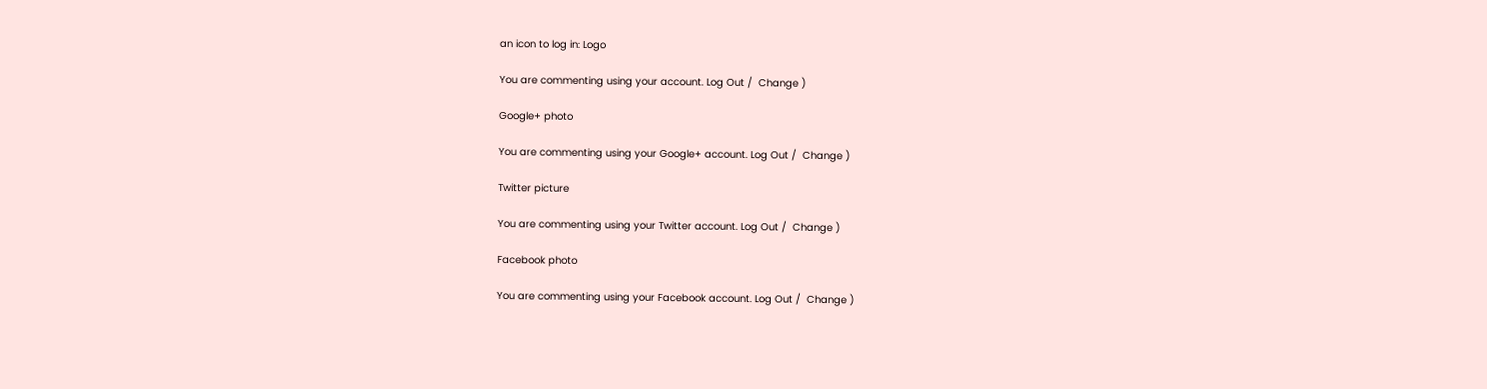an icon to log in: Logo

You are commenting using your account. Log Out /  Change )

Google+ photo

You are commenting using your Google+ account. Log Out /  Change )

Twitter picture

You are commenting using your Twitter account. Log Out /  Change )

Facebook photo

You are commenting using your Facebook account. Log Out /  Change )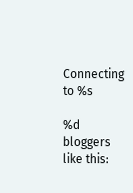Connecting to %s

%d bloggers like this: